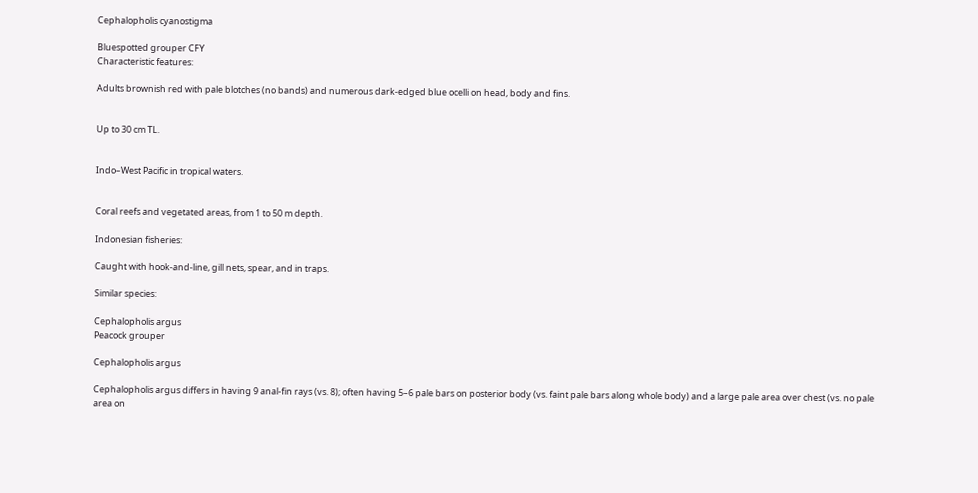Cephalopholis cyanostigma

Bluespotted grouper CFY
Characteristic features:

Adults brownish red with pale blotches (no bands) and numerous dark-edged blue ocelli on head, body and fins.


Up to 30 cm TL.


Indo–West Pacific in tropical waters.


Coral reefs and vegetated areas, from 1 to 50 m depth.

Indonesian fisheries:

Caught with hook-and-line, gill nets, spear, and in traps.

Similar species:

Cephalopholis argus
Peacock grouper

Cephalopholis argus

Cephalopholis argus differs in having 9 anal-fin rays (vs. 8); often having 5–6 pale bars on posterior body (vs. faint pale bars along whole body) and a large pale area over chest (vs. no pale area on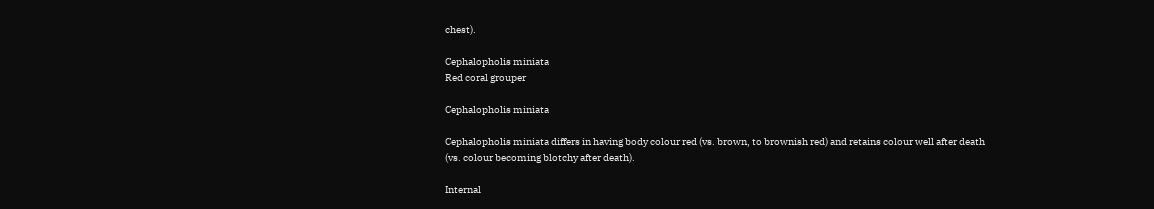chest).

Cephalopholis miniata
Red coral grouper

Cephalopholis miniata

Cephalopholis miniata differs in having body colour red (vs. brown, to brownish red) and retains colour well after death (vs. colour becoming blotchy after death).

Internal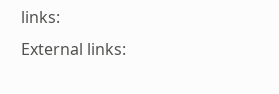links:
External links: